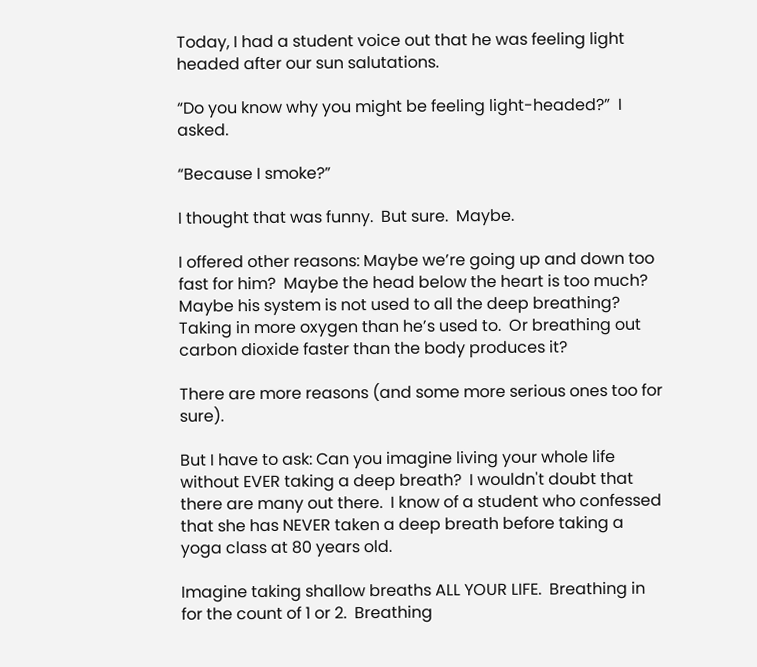Today, I had a student voice out that he was feeling light headed after our sun salutations.

“Do you know why you might be feeling light-headed?”  I asked.

“Because I smoke?”

I thought that was funny.  But sure.  Maybe.

I offered other reasons: Maybe we’re going up and down too fast for him?  Maybe the head below the heart is too much?  Maybe his system is not used to all the deep breathing?  Taking in more oxygen than he’s used to.  Or breathing out carbon dioxide faster than the body produces it?

There are more reasons (and some more serious ones too for sure).

But I have to ask: Can you imagine living your whole life without EVER taking a deep breath?  I wouldn't doubt that there are many out there.  I know of a student who confessed that she has NEVER taken a deep breath before taking a yoga class at 80 years old.

Imagine taking shallow breaths ALL YOUR LIFE.  Breathing in for the count of 1 or 2.  Breathing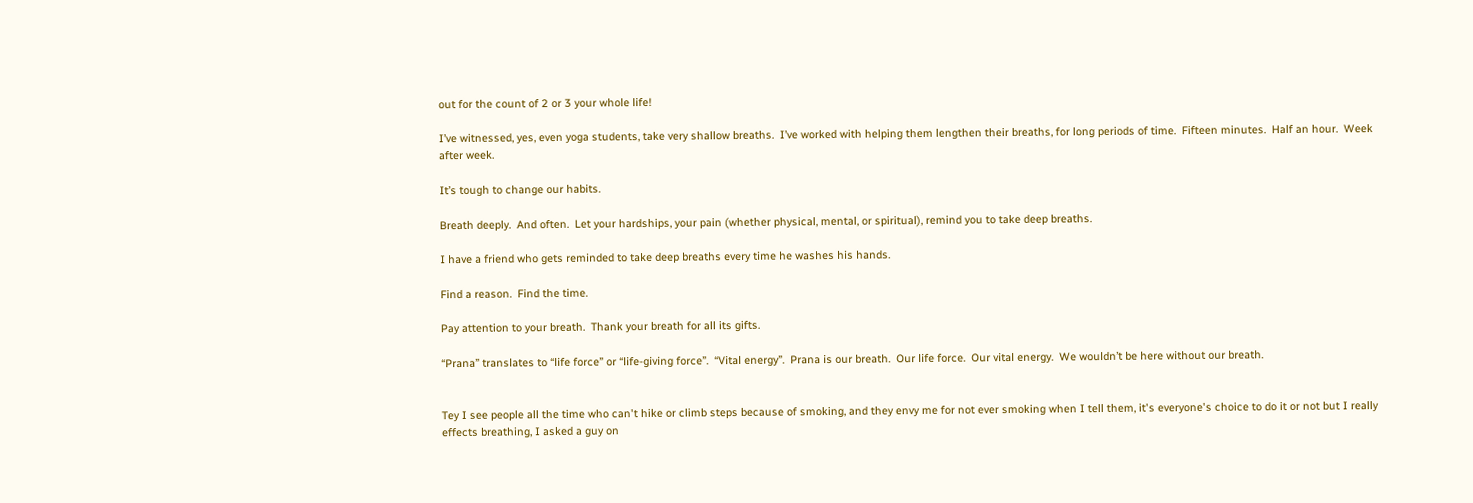out for the count of 2 or 3 your whole life!

I’ve witnessed, yes, even yoga students, take very shallow breaths.  I’ve worked with helping them lengthen their breaths, for long periods of time.  Fifteen minutes.  Half an hour.  Week after week.

It’s tough to change our habits.

Breath deeply.  And often.  Let your hardships, your pain (whether physical, mental, or spiritual), remind you to take deep breaths.

I have a friend who gets reminded to take deep breaths every time he washes his hands.

Find a reason.  Find the time.

Pay attention to your breath.  Thank your breath for all its gifts.

“Prana” translates to “life force” or “life-giving force”.  “Vital energy”.  Prana is our breath.  Our life force.  Our vital energy.  We wouldn’t be here without our breath.


Tey I see people all the time who can't hike or climb steps because of smoking, and they envy me for not ever smoking when I tell them, it's everyone's choice to do it or not but I really effects breathing, I asked a guy on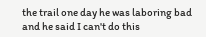the trail one day he was laboring bad and he said I can't do this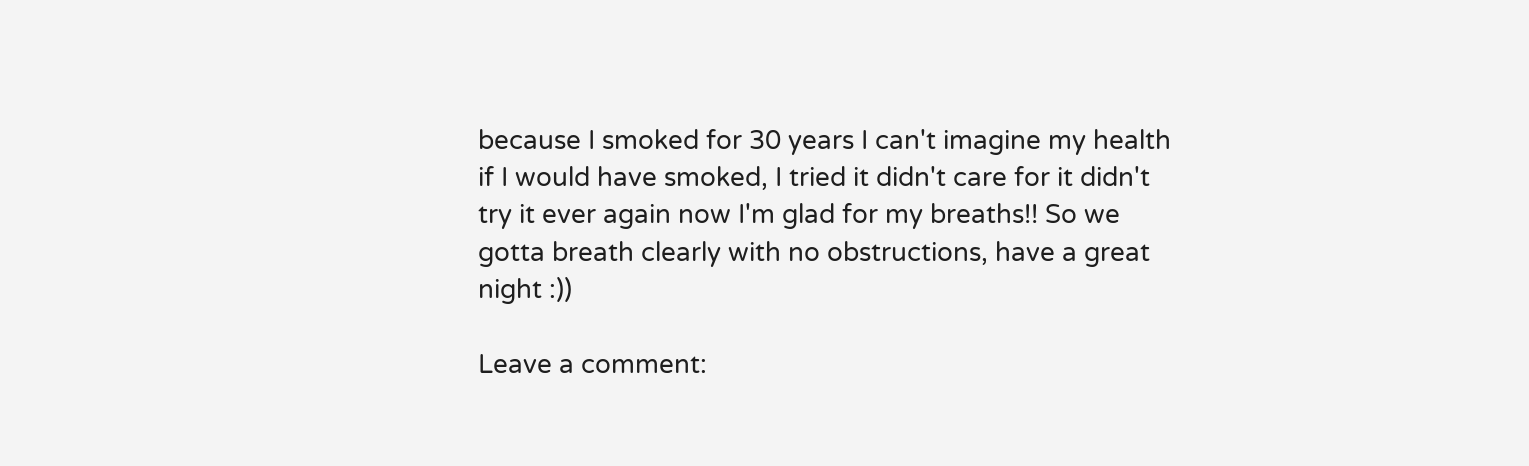because I smoked for 30 years I can't imagine my health if I would have smoked, I tried it didn't care for it didn't try it ever again now I'm glad for my breaths!! So we gotta breath clearly with no obstructions, have a great night :))

Leave a comment: